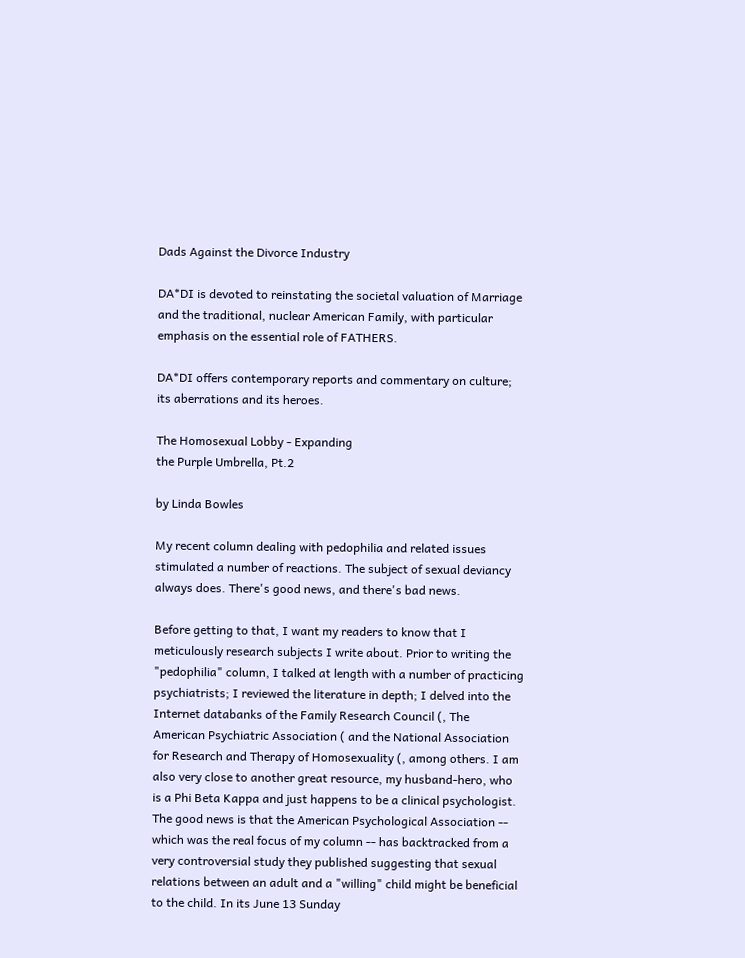Dads Against the Divorce Industry

DA*DI is devoted to reinstating the societal valuation of Marriage and the traditional, nuclear American Family, with particular emphasis on the essential role of FATHERS.

DA*DI offers contemporary reports and commentary on culture; its aberrations and its heroes.

The Homosexual Lobby - Expanding
the Purple Umbrella, Pt.2

by Linda Bowles

My recent column dealing with pedophilia and related issues stimulated a number of reactions. The subject of sexual deviancy always does. There's good news, and there's bad news.

Before getting to that, I want my readers to know that I meticulously research subjects I write about. Prior to writing the "pedophilia" column, I talked at length with a number of practicing psychiatrists; I reviewed the literature in depth; I delved into the Internet databanks of the Family Research Council (, The American Psychiatric Association ( and the National Association for Research and Therapy of Homosexuality (, among others. I am also very close to another great resource, my husband-hero, who is a Phi Beta Kappa and just happens to be a clinical psychologist. The good news is that the American Psychological Association -- which was the real focus of my column -- has backtracked from a very controversial study they published suggesting that sexual relations between an adult and a "willing" child might be beneficial to the child. In its June 13 Sunday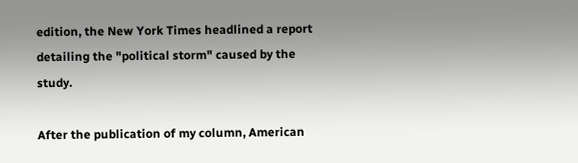edition, the New York Times headlined a report detailing the "political storm" caused by the study.

After the publication of my column, American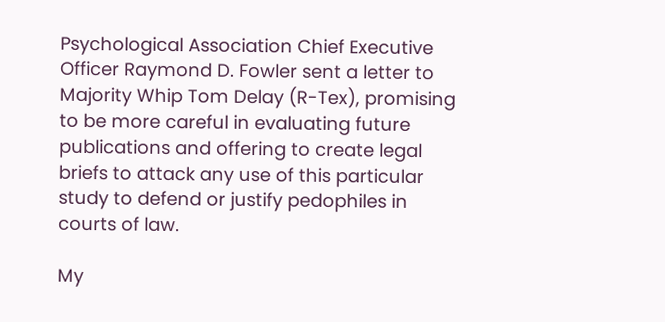Psychological Association Chief Executive Officer Raymond D. Fowler sent a letter to Majority Whip Tom Delay (R-Tex), promising to be more careful in evaluating future publications and offering to create legal briefs to attack any use of this particular study to defend or justify pedophiles in courts of law.

My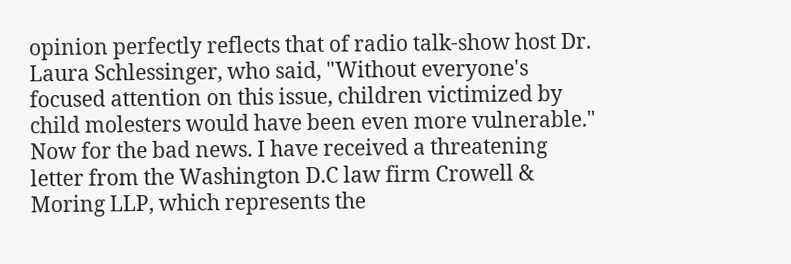opinion perfectly reflects that of radio talk-show host Dr. Laura Schlessinger, who said, "Without everyone's focused attention on this issue, children victimized by child molesters would have been even more vulnerable." Now for the bad news. I have received a threatening letter from the Washington D.C law firm Crowell & Moring LLP, which represents the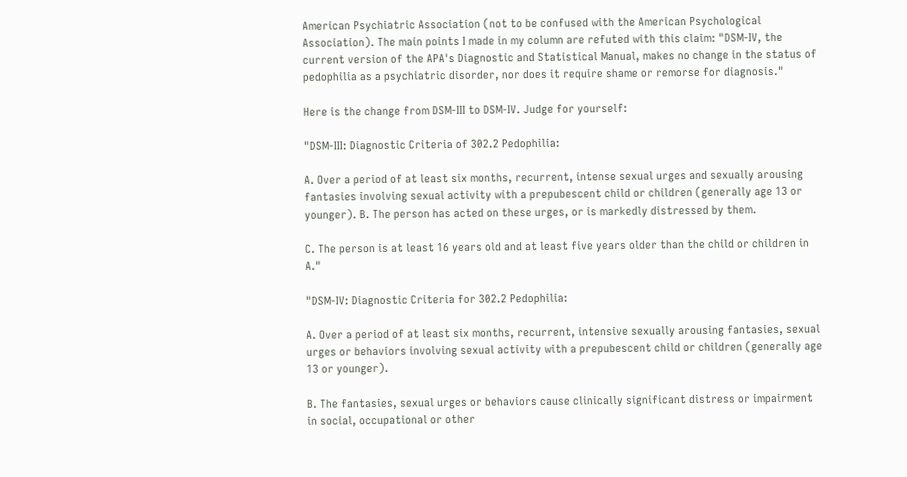American Psychiatric Association (not to be confused with the American Psychological Association). The main points I made in my column are refuted with this claim: "DSM-IV, the current version of the APA's Diagnostic and Statistical Manual, makes no change in the status of pedophilia as a psychiatric disorder, nor does it require shame or remorse for diagnosis."

Here is the change from DSM-III to DSM-IV. Judge for yourself:

"DSM-III: Diagnostic Criteria of 302.2 Pedophilia:

A. Over a period of at least six months, recurrent, intense sexual urges and sexually arousing fantasies involving sexual activity with a prepubescent child or children (generally age 13 or younger). B. The person has acted on these urges, or is markedly distressed by them.

C. The person is at least 16 years old and at least five years older than the child or children in A."

"DSM-IV: Diagnostic Criteria for 302.2 Pedophilia:

A. Over a period of at least six months, recurrent, intensive sexually arousing fantasies, sexual urges or behaviors involving sexual activity with a prepubescent child or children (generally age 13 or younger).

B. The fantasies, sexual urges or behaviors cause clinically significant distress or impairment in social, occupational or other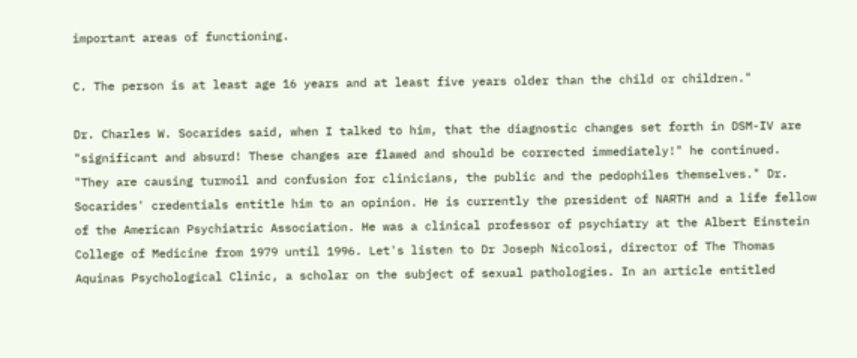important areas of functioning.

C. The person is at least age 16 years and at least five years older than the child or children."

Dr. Charles W. Socarides said, when I talked to him, that the diagnostic changes set forth in DSM-IV are "significant and absurd! These changes are flawed and should be corrected immediately!" he continued. "They are causing turmoil and confusion for clinicians, the public and the pedophiles themselves." Dr. Socarides' credentials entitle him to an opinion. He is currently the president of NARTH and a life fellow of the American Psychiatric Association. He was a clinical professor of psychiatry at the Albert Einstein College of Medicine from 1979 until 1996. Let's listen to Dr Joseph Nicolosi, director of The Thomas Aquinas Psychological Clinic, a scholar on the subject of sexual pathologies. In an article entitled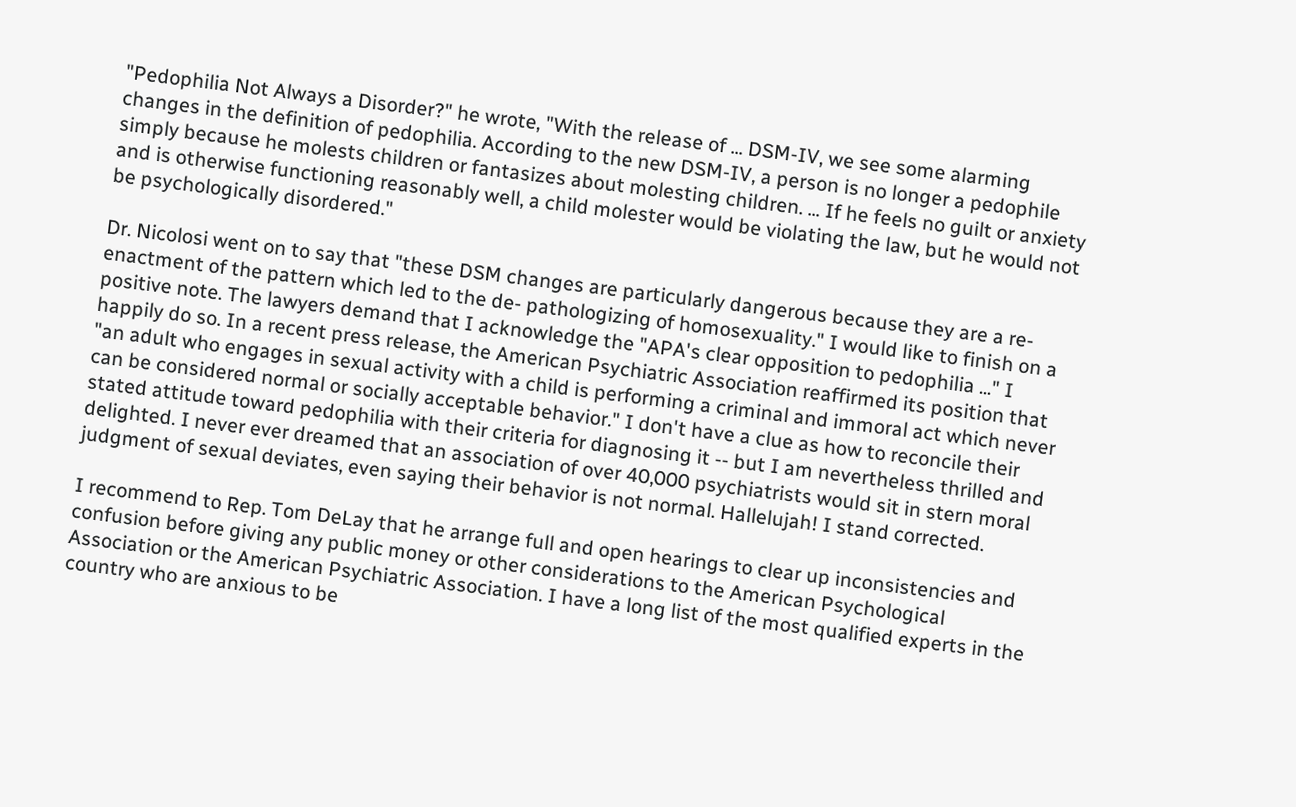"Pedophilia Not Always a Disorder?" he wrote, "With the release of ... DSM-IV, we see some alarming changes in the definition of pedophilia. According to the new DSM-IV, a person is no longer a pedophile simply because he molests children or fantasizes about molesting children. ... If he feels no guilt or anxiety and is otherwise functioning reasonably well, a child molester would be violating the law, but he would not be psychologically disordered."

Dr. Nicolosi went on to say that "these DSM changes are particularly dangerous because they are a re-enactment of the pattern which led to the de- pathologizing of homosexuality." I would like to finish on a positive note. The lawyers demand that I acknowledge the "APA's clear opposition to pedophilia ..." I happily do so. In a recent press release, the American Psychiatric Association reaffirmed its position that "an adult who engages in sexual activity with a child is performing a criminal and immoral act which never can be considered normal or socially acceptable behavior." I don't have a clue as how to reconcile their stated attitude toward pedophilia with their criteria for diagnosing it -- but I am nevertheless thrilled and delighted. I never ever dreamed that an association of over 40,000 psychiatrists would sit in stern moral judgment of sexual deviates, even saying their behavior is not normal. Hallelujah! I stand corrected.

I recommend to Rep. Tom DeLay that he arrange full and open hearings to clear up inconsistencies and confusion before giving any public money or other considerations to the American Psychological Association or the American Psychiatric Association. I have a long list of the most qualified experts in the country who are anxious to be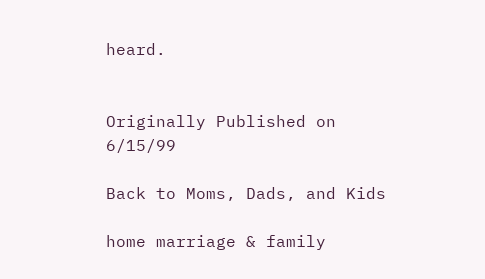heard.


Originally Published on 6/15/99

Back to Moms, Dads, and Kids

home marriage & family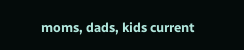moms, dads, kids current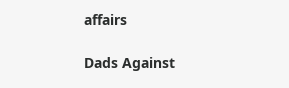affairs

Dads Against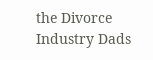the Divorce Industry Dads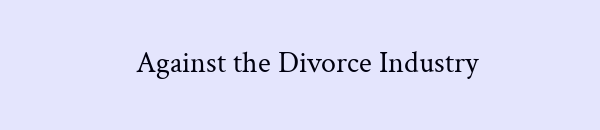Against the Divorce Industry